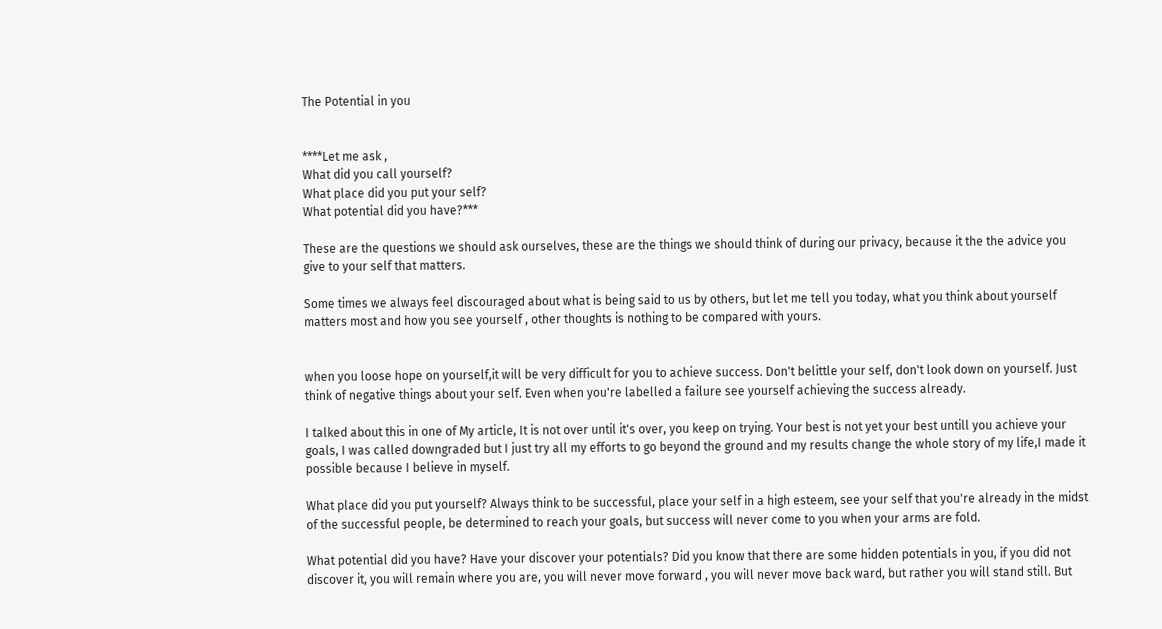The Potential in you


****Let me ask ,
What did you call yourself?
What place did you put your self?
What potential did you have?***

These are the questions we should ask ourselves, these are the things we should think of during our privacy, because it the the advice you give to your self that matters.

Some times we always feel discouraged about what is being said to us by others, but let me tell you today, what you think about yourself matters most and how you see yourself , other thoughts is nothing to be compared with yours.


when you loose hope on yourself,it will be very difficult for you to achieve success. Don't belittle your self, don't look down on yourself. Just think of negative things about your self. Even when you're labelled a failure see yourself achieving the success already.

I talked about this in one of My article, It is not over until it's over, you keep on trying. Your best is not yet your best untill you achieve your goals, I was called downgraded but I just try all my efforts to go beyond the ground and my results change the whole story of my life,I made it possible because I believe in myself.

What place did you put yourself? Always think to be successful, place your self in a high esteem, see your self that you're already in the midst of the successful people, be determined to reach your goals, but success will never come to you when your arms are fold.

What potential did you have? Have your discover your potentials? Did you know that there are some hidden potentials in you, if you did not discover it, you will remain where you are, you will never move forward , you will never move back ward, but rather you will stand still. But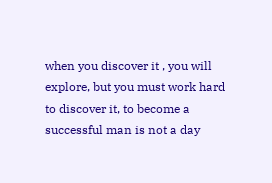when you discover it , you will explore, but you must work hard to discover it, to become a successful man is not a day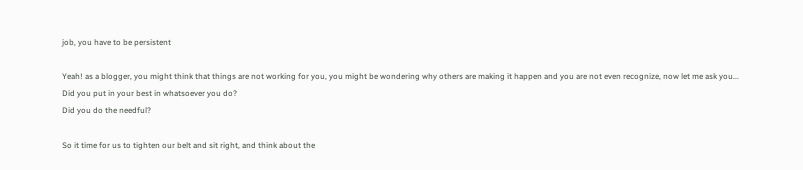job, you have to be persistent

Yeah! as a blogger, you might think that things are not working for you, you might be wondering why others are making it happen and you are not even recognize, now let me ask you...
Did you put in your best in whatsoever you do?
Did you do the needful?

So it time for us to tighten our belt and sit right, and think about the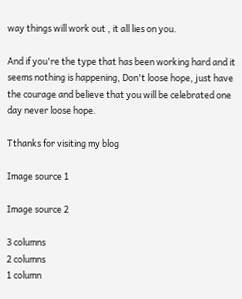way things will work out , it all lies on you.

And if you're the type that has been working hard and it seems nothing is happening, Don't loose hope, just have the courage and believe that you will be celebrated one day never loose hope.

Tthanks for visiting my blog

Image source 1

Image source 2

3 columns
2 columns
1 column